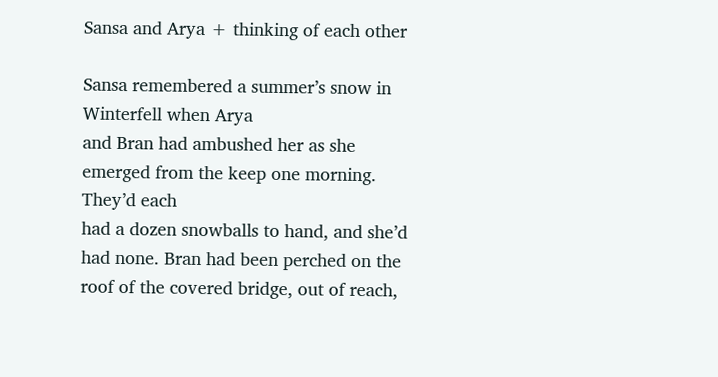Sansa and Arya + thinking of each other

Sansa remembered a summer’s snow in Winterfell when Arya
and Bran had ambushed her as she emerged from the keep one morning. They’d each
had a dozen snowballs to hand, and she’d had none. Bran had been perched on the
roof of the covered bridge, out of reach,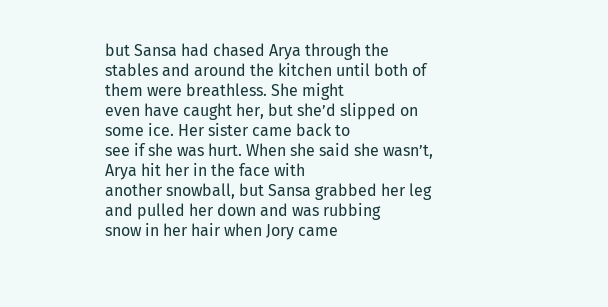but Sansa had chased Arya through the
stables and around the kitchen until both of them were breathless. She might
even have caught her, but she’d slipped on some ice. Her sister came back to
see if she was hurt. When she said she wasn’t, Arya hit her in the face with
another snowball, but Sansa grabbed her leg and pulled her down and was rubbing
snow in her hair when Jory came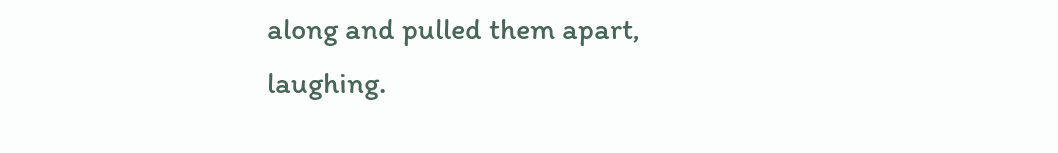along and pulled them apart, laughing.